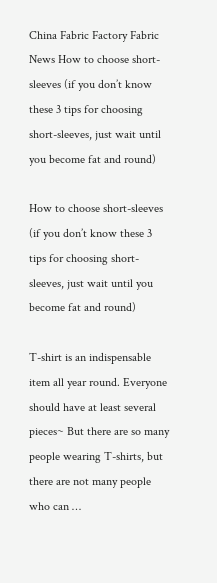China Fabric Factory Fabric News How to choose short-sleeves (if you don’t know these 3 tips for choosing short-sleeves, just wait until you become fat and round)

How to choose short-sleeves (if you don’t know these 3 tips for choosing short-sleeves, just wait until you become fat and round)

T-shirt is an indispensable item all year round. Everyone should have at least several pieces~ But there are so many people wearing T-shirts, but there are not many people who can …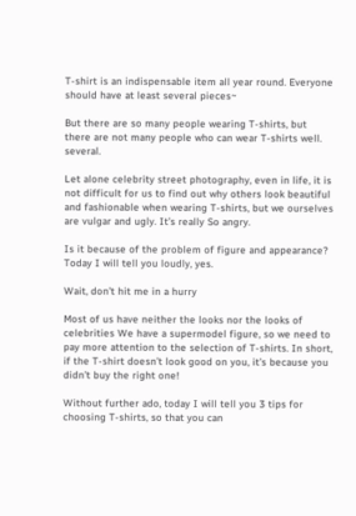T-shirt is an indispensable item all year round. Everyone should have at least several pieces~

But there are so many people wearing T-shirts, but there are not many people who can wear T-shirts well. several.

Let alone celebrity street photography, even in life, it is not difficult for us to find out why others look beautiful and fashionable when wearing T-shirts, but we ourselves are vulgar and ugly. It’s really So angry.

Is it because of the problem of figure and appearance? Today I will tell you loudly, yes.

Wait, don’t hit me in a hurry

Most of us have neither the looks nor the looks of celebrities We have a supermodel figure, so we need to pay more attention to the selection of T-shirts. In short, if the T-shirt doesn’t look good on you, it’s because you didn’t buy the right one!

Without further ado, today I will tell you 3 tips for choosing T-shirts, so that you can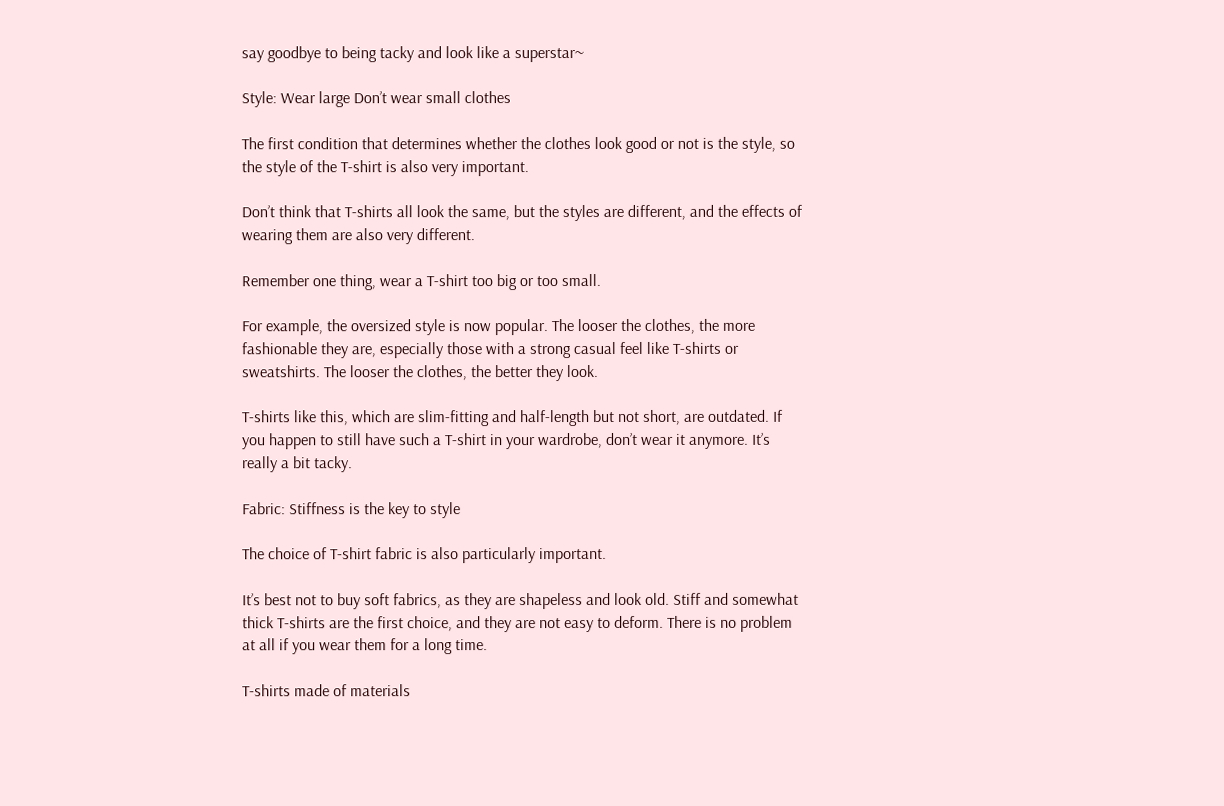say goodbye to being tacky and look like a superstar~

Style: Wear large Don’t wear small clothes

The first condition that determines whether the clothes look good or not is the style, so the style of the T-shirt is also very important.

Don’t think that T-shirts all look the same, but the styles are different, and the effects of wearing them are also very different.

Remember one thing, wear a T-shirt too big or too small.

For example, the oversized style is now popular. The looser the clothes, the more fashionable they are, especially those with a strong casual feel like T-shirts or sweatshirts. The looser the clothes, the better they look.

T-shirts like this, which are slim-fitting and half-length but not short, are outdated. If you happen to still have such a T-shirt in your wardrobe, don’t wear it anymore. It’s really a bit tacky.

Fabric: Stiffness is the key to style

The choice of T-shirt fabric is also particularly important.

It’s best not to buy soft fabrics, as they are shapeless and look old. Stiff and somewhat thick T-shirts are the first choice, and they are not easy to deform. There is no problem at all if you wear them for a long time.

T-shirts made of materials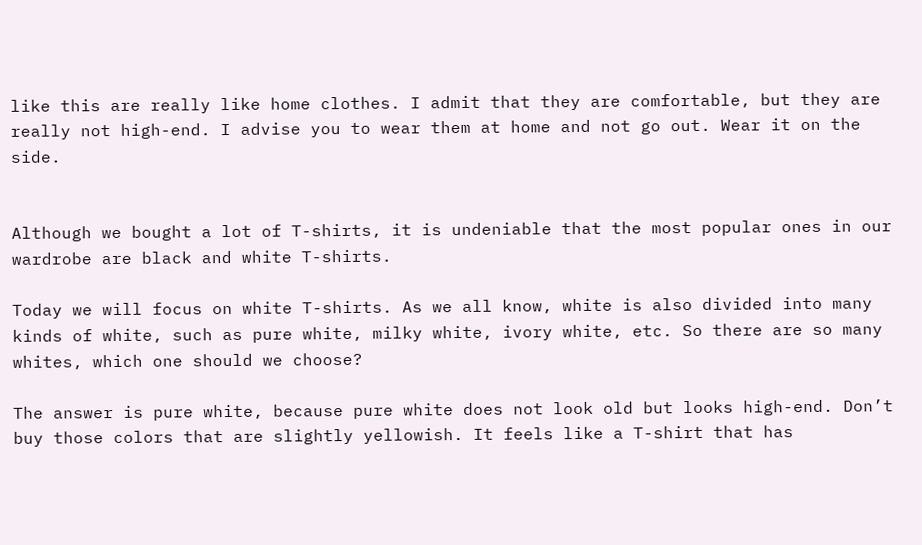like this are really like home clothes. I admit that they are comfortable, but they are really not high-end. I advise you to wear them at home and not go out. Wear it on the side.


Although we bought a lot of T-shirts, it is undeniable that the most popular ones in our wardrobe are black and white T-shirts.

Today we will focus on white T-shirts. As we all know, white is also divided into many kinds of white, such as pure white, milky white, ivory white, etc. So there are so many whites, which one should we choose?

The answer is pure white, because pure white does not look old but looks high-end. Don’t buy those colors that are slightly yellowish. It feels like a T-shirt that has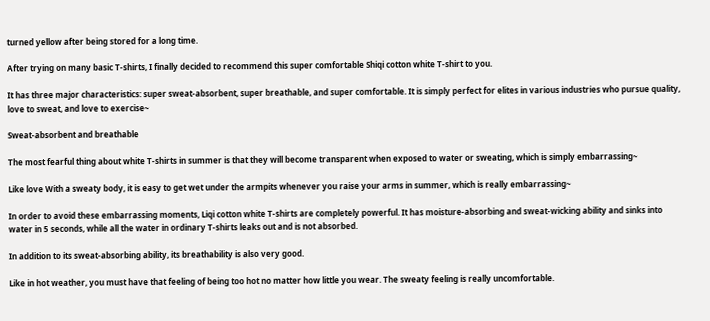turned yellow after being stored for a long time.

After trying on many basic T-shirts, I finally decided to recommend this super comfortable Shiqi cotton white T-shirt to you.

It has three major characteristics: super sweat-absorbent, super breathable, and super comfortable. It is simply perfect for elites in various industries who pursue quality, love to sweat, and love to exercise~

Sweat-absorbent and breathable

The most fearful thing about white T-shirts in summer is that they will become transparent when exposed to water or sweating, which is simply embarrassing~

Like love With a sweaty body, it is easy to get wet under the armpits whenever you raise your arms in summer, which is really embarrassing~

In order to avoid these embarrassing moments, Liqi cotton white T-shirts are completely powerful. It has moisture-absorbing and sweat-wicking ability and sinks into water in 5 seconds, while all the water in ordinary T-shirts leaks out and is not absorbed.

In addition to its sweat-absorbing ability, its breathability is also very good.

Like in hot weather, you must have that feeling of being too hot no matter how little you wear. The sweaty feeling is really uncomfortable.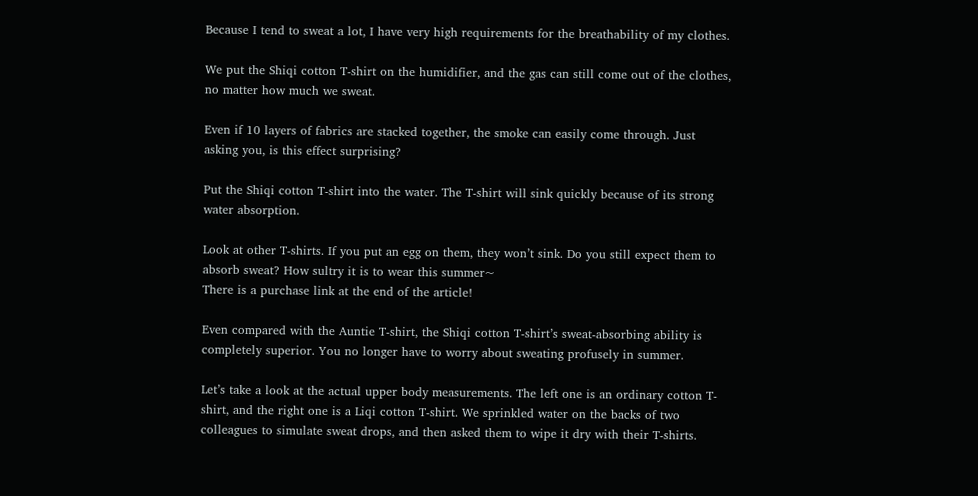Because I tend to sweat a lot, I have very high requirements for the breathability of my clothes.

We put the Shiqi cotton T-shirt on the humidifier, and the gas can still come out of the clothes, no matter how much we sweat.

Even if 10 layers of fabrics are stacked together, the smoke can easily come through. Just asking you, is this effect surprising?

Put the Shiqi cotton T-shirt into the water. The T-shirt will sink quickly because of its strong water absorption.

Look at other T-shirts. If you put an egg on them, they won’t sink. Do you still expect them to absorb sweat? How sultry it is to wear this summer~
There is a purchase link at the end of the article!

Even compared with the Auntie T-shirt, the Shiqi cotton T-shirt’s sweat-absorbing ability is completely superior. You no longer have to worry about sweating profusely in summer.

Let’s take a look at the actual upper body measurements. The left one is an ordinary cotton T-shirt, and the right one is a Liqi cotton T-shirt. We sprinkled water on the backs of two colleagues to simulate sweat drops, and then asked them to wipe it dry with their T-shirts.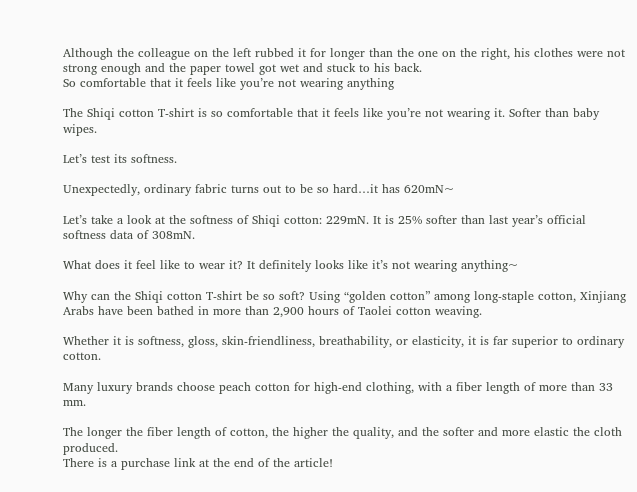Although the colleague on the left rubbed it for longer than the one on the right, his clothes were not strong enough and the paper towel got wet and stuck to his back.
So comfortable that it feels like you’re not wearing anything

The Shiqi cotton T-shirt is so comfortable that it feels like you’re not wearing it. Softer than baby wipes.

Let’s test its softness.

Unexpectedly, ordinary fabric turns out to be so hard…it has 620mN~

Let’s take a look at the softness of Shiqi cotton: 229mN. It is 25% softer than last year’s official softness data of 308mN.

What does it feel like to wear it? It definitely looks like it’s not wearing anything~

Why can the Shiqi cotton T-shirt be so soft? Using “golden cotton” among long-staple cotton, Xinjiang Arabs have been bathed in more than 2,900 hours of Taolei cotton weaving.

Whether it is softness, gloss, skin-friendliness, breathability, or elasticity, it is far superior to ordinary cotton.

Many luxury brands choose peach cotton for high-end clothing, with a fiber length of more than 33 mm.

The longer the fiber length of cotton, the higher the quality, and the softer and more elastic the cloth produced.
There is a purchase link at the end of the article!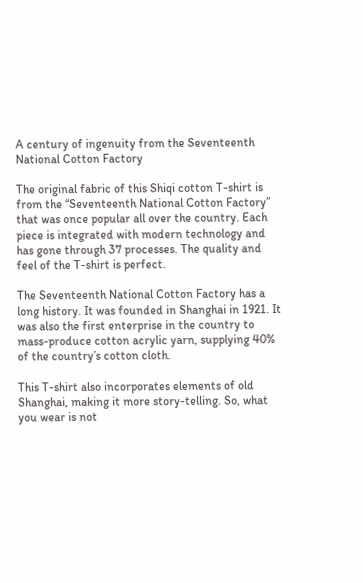A century of ingenuity from the Seventeenth National Cotton Factory

The original fabric of this Shiqi cotton T-shirt is from the “Seventeenth National Cotton Factory” that was once popular all over the country. Each piece is integrated with modern technology and has gone through 37 processes. The quality and feel of the T-shirt is perfect.

The Seventeenth National Cotton Factory has a long history. It was founded in Shanghai in 1921. It was also the first enterprise in the country to mass-produce cotton acrylic yarn, supplying 40% of the country’s cotton cloth.

This T-shirt also incorporates elements of old Shanghai, making it more story-telling. So, what you wear is not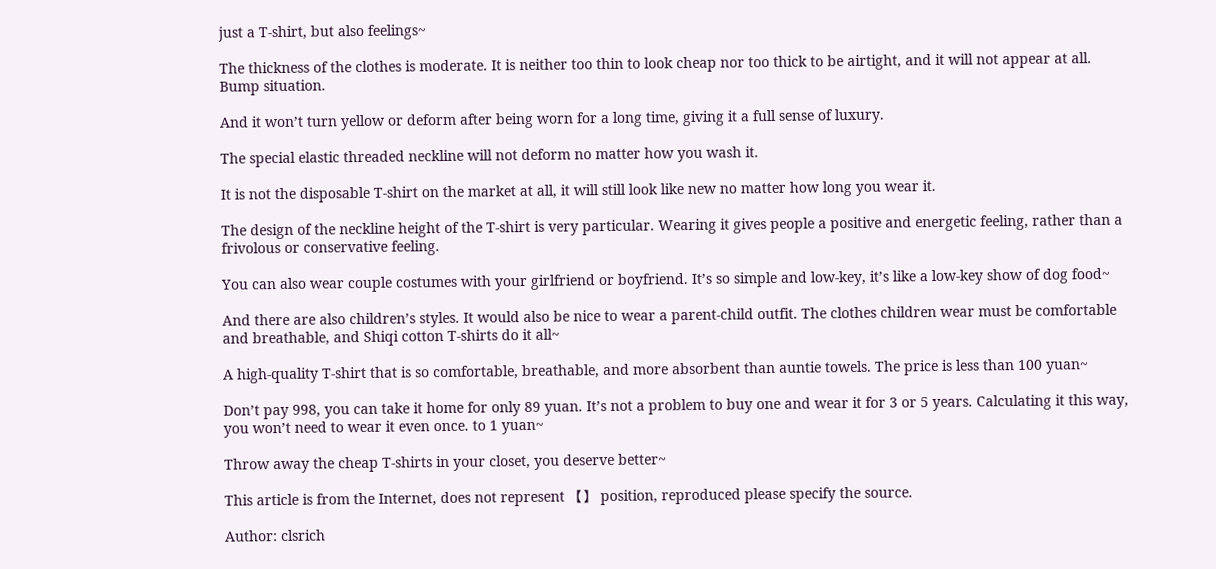just a T-shirt, but also feelings~

The thickness of the clothes is moderate. It is neither too thin to look cheap nor too thick to be airtight, and it will not appear at all. Bump situation.

And it won’t turn yellow or deform after being worn for a long time, giving it a full sense of luxury.

The special elastic threaded neckline will not deform no matter how you wash it.

It is not the disposable T-shirt on the market at all, it will still look like new no matter how long you wear it.

The design of the neckline height of the T-shirt is very particular. Wearing it gives people a positive and energetic feeling, rather than a frivolous or conservative feeling.

You can also wear couple costumes with your girlfriend or boyfriend. It’s so simple and low-key, it’s like a low-key show of dog food~

And there are also children’s styles. It would also be nice to wear a parent-child outfit. The clothes children wear must be comfortable and breathable, and Shiqi cotton T-shirts do it all~

A high-quality T-shirt that is so comfortable, breathable, and more absorbent than auntie towels. The price is less than 100 yuan~

Don’t pay 998, you can take it home for only 89 yuan. It’s not a problem to buy one and wear it for 3 or 5 years. Calculating it this way, you won’t need to wear it even once. to 1 yuan~

Throw away the cheap T-shirts in your closet, you deserve better~

This article is from the Internet, does not represent 【】 position, reproduced please specify the source.

Author: clsrich